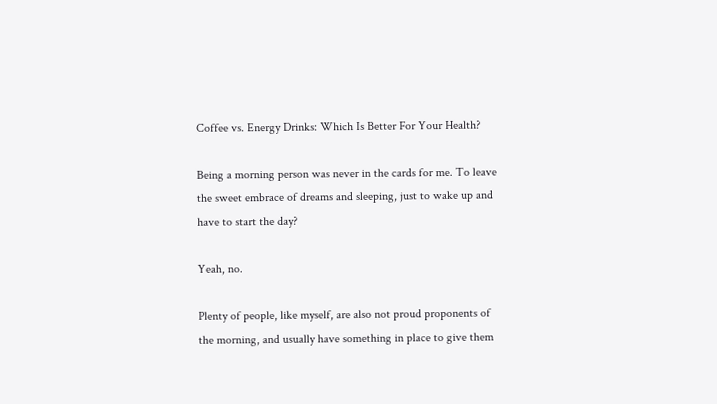Coffee vs. Energy Drinks: Which Is Better For Your Health?

Being a morning person was never in the cards for me. To leave the sweet embrace of dreams and sleeping, just to wake up and have to start the day?

Yeah, no.

Plenty of people, like myself, are also not proud proponents of the morning, and usually have something in place to give them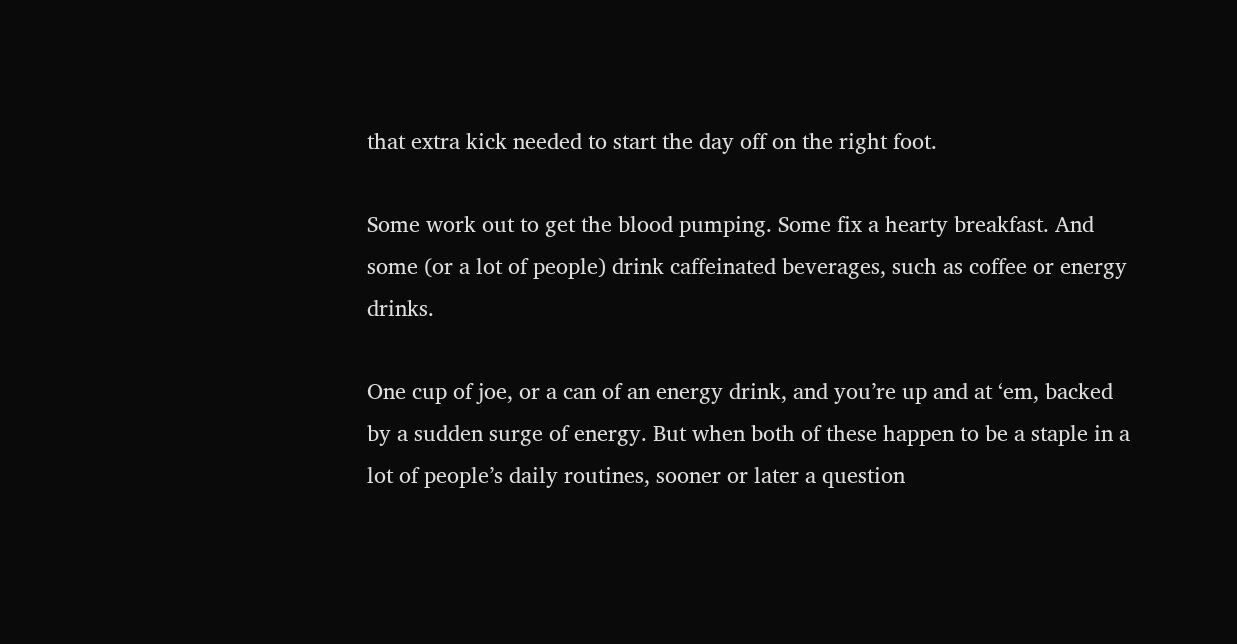that extra kick needed to start the day off on the right foot.

Some work out to get the blood pumping. Some fix a hearty breakfast. And some (or a lot of people) drink caffeinated beverages, such as coffee or energy drinks.

One cup of joe, or a can of an energy drink, and you’re up and at ‘em, backed by a sudden surge of energy. But when both of these happen to be a staple in a lot of people’s daily routines, sooner or later a question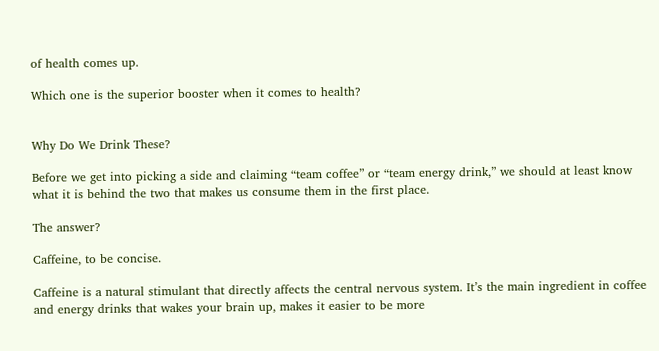of health comes up.

Which one is the superior booster when it comes to health?


Why Do We Drink These?

Before we get into picking a side and claiming “team coffee” or “team energy drink,” we should at least know what it is behind the two that makes us consume them in the first place.

The answer?

Caffeine, to be concise.

Caffeine is a natural stimulant that directly affects the central nervous system. It’s the main ingredient in coffee and energy drinks that wakes your brain up, makes it easier to be more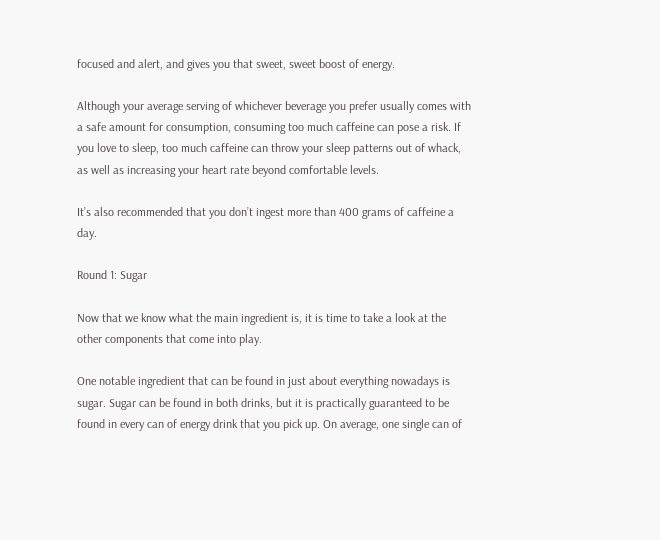focused and alert, and gives you that sweet, sweet boost of energy.

Although your average serving of whichever beverage you prefer usually comes with a safe amount for consumption, consuming too much caffeine can pose a risk. If you love to sleep, too much caffeine can throw your sleep patterns out of whack, as well as increasing your heart rate beyond comfortable levels.

It’s also recommended that you don’t ingest more than 400 grams of caffeine a day.

Round 1: Sugar

Now that we know what the main ingredient is, it is time to take a look at the other components that come into play.

One notable ingredient that can be found in just about everything nowadays is sugar. Sugar can be found in both drinks, but it is practically guaranteed to be found in every can of energy drink that you pick up. On average, one single can of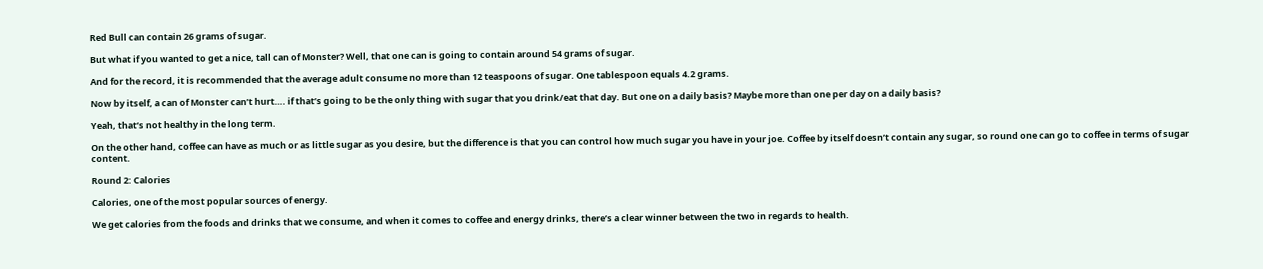Red Bull can contain 26 grams of sugar.

But what if you wanted to get a nice, tall can of Monster? Well, that one can is going to contain around 54 grams of sugar.

And for the record, it is recommended that the average adult consume no more than 12 teaspoons of sugar. One tablespoon equals 4.2 grams.

Now by itself, a can of Monster can’t hurt…. if that’s going to be the only thing with sugar that you drink/eat that day. But one on a daily basis? Maybe more than one per day on a daily basis?

Yeah, that’s not healthy in the long term.

On the other hand, coffee can have as much or as little sugar as you desire, but the difference is that you can control how much sugar you have in your joe. Coffee by itself doesn’t contain any sugar, so round one can go to coffee in terms of sugar content.

Round 2: Calories

Calories, one of the most popular sources of energy.

We get calories from the foods and drinks that we consume, and when it comes to coffee and energy drinks, there’s a clear winner between the two in regards to health.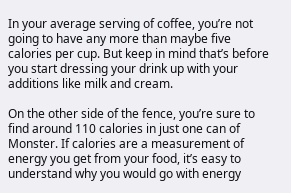In your average serving of coffee, you’re not going to have any more than maybe five calories per cup. But keep in mind that’s before you start dressing your drink up with your additions like milk and cream.

On the other side of the fence, you’re sure to find around 110 calories in just one can of Monster. If calories are a measurement of energy you get from your food, it’s easy to understand why you would go with energy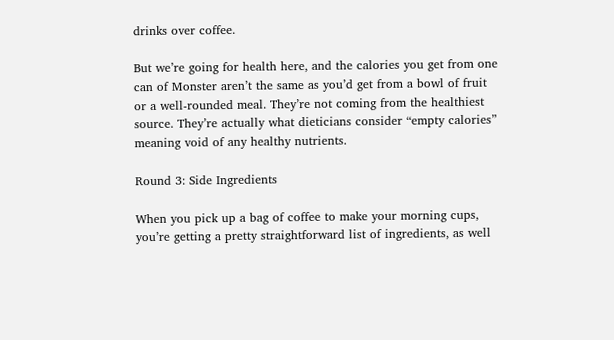drinks over coffee.

But we’re going for health here, and the calories you get from one can of Monster aren’t the same as you’d get from a bowl of fruit or a well-rounded meal. They’re not coming from the healthiest source. They’re actually what dieticians consider “empty calories” meaning void of any healthy nutrients.

Round 3: Side Ingredients

When you pick up a bag of coffee to make your morning cups, you’re getting a pretty straightforward list of ingredients, as well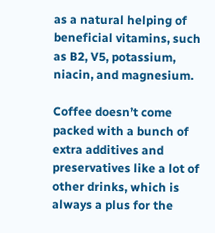as a natural helping of beneficial vitamins, such as B2, V5, potassium, niacin, and magnesium.

Coffee doesn’t come packed with a bunch of extra additives and preservatives like a lot of other drinks, which is always a plus for the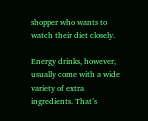shopper who wants to watch their diet closely.

Energy drinks, however, usually come with a wide variety of extra ingredients. That’s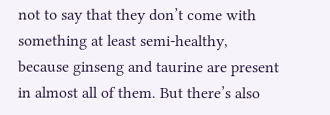not to say that they don’t come with something at least semi-healthy, because ginseng and taurine are present in almost all of them. But there’s also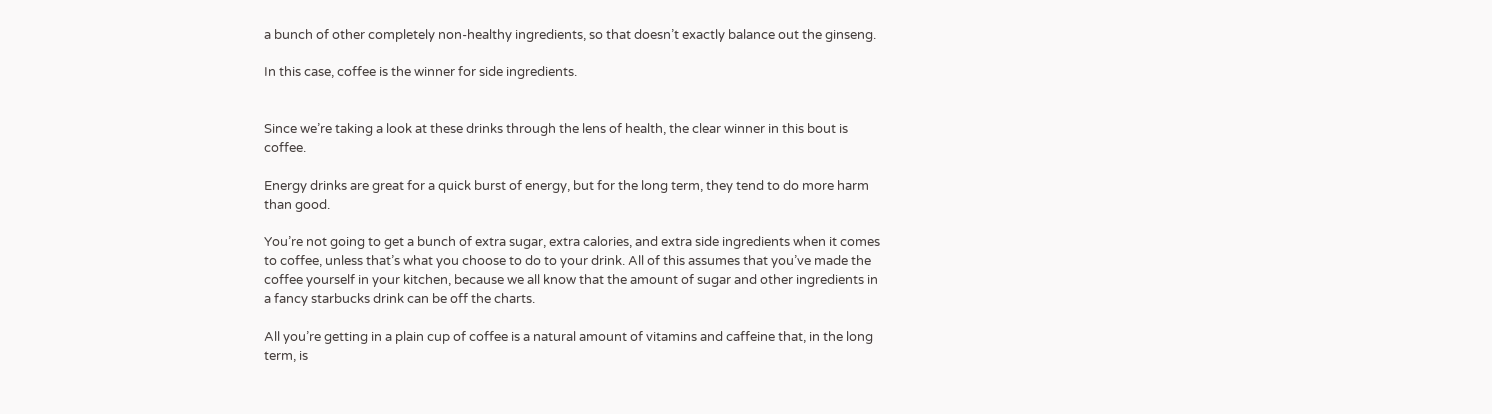a bunch of other completely non-healthy ingredients, so that doesn’t exactly balance out the ginseng.

In this case, coffee is the winner for side ingredients.


Since we’re taking a look at these drinks through the lens of health, the clear winner in this bout is coffee.

Energy drinks are great for a quick burst of energy, but for the long term, they tend to do more harm than good.

You’re not going to get a bunch of extra sugar, extra calories, and extra side ingredients when it comes to coffee, unless that’s what you choose to do to your drink. All of this assumes that you’ve made the coffee yourself in your kitchen, because we all know that the amount of sugar and other ingredients in a fancy starbucks drink can be off the charts.

All you’re getting in a plain cup of coffee is a natural amount of vitamins and caffeine that, in the long term, is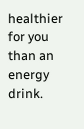healthier for you than an energy drink.